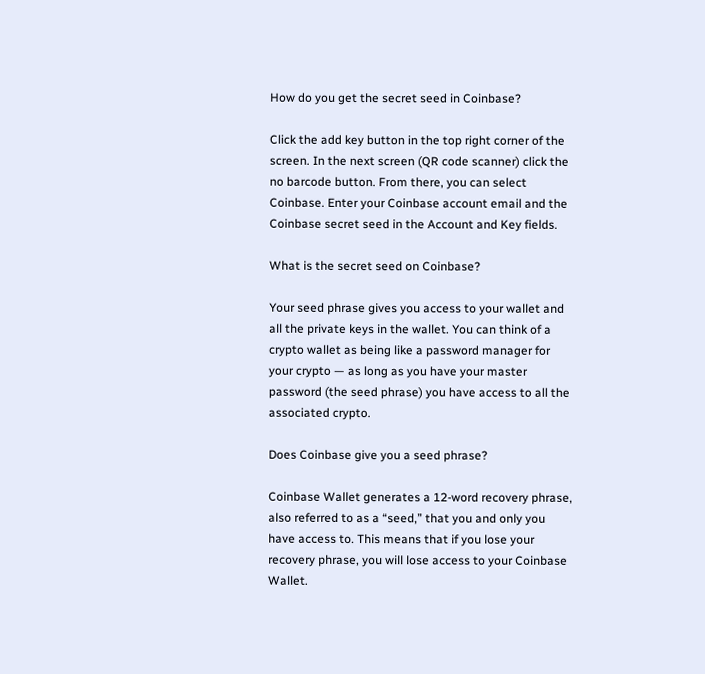How do you get the secret seed in Coinbase?

Click the add key button in the top right corner of the screen. In the next screen (QR code scanner) click the no barcode button. From there, you can select Coinbase. Enter your Coinbase account email and the Coinbase secret seed in the Account and Key fields.

What is the secret seed on Coinbase?

Your seed phrase gives you access to your wallet and all the private keys in the wallet. You can think of a crypto wallet as being like a password manager for your crypto — as long as you have your master password (the seed phrase) you have access to all the associated crypto.

Does Coinbase give you a seed phrase?

Coinbase Wallet generates a 12-word recovery phrase, also referred to as a “seed,” that you and only you have access to. This means that if you lose your recovery phrase, you will lose access to your Coinbase Wallet.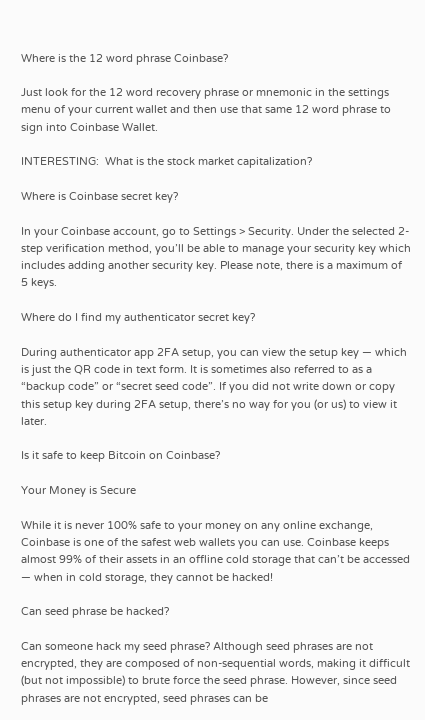Where is the 12 word phrase Coinbase?

Just look for the 12 word recovery phrase or mnemonic in the settings menu of your current wallet and then use that same 12 word phrase to sign into Coinbase Wallet.

INTERESTING:  What is the stock market capitalization?

Where is Coinbase secret key?

In your Coinbase account, go to Settings > Security. Under the selected 2-step verification method, you’ll be able to manage your security key which includes adding another security key. Please note, there is a maximum of 5 keys.

Where do I find my authenticator secret key?

During authenticator app 2FA setup, you can view the setup key — which is just the QR code in text form. It is sometimes also referred to as a “backup code” or “secret seed code”. If you did not write down or copy this setup key during 2FA setup, there’s no way for you (or us) to view it later.

Is it safe to keep Bitcoin on Coinbase?

Your Money is Secure

While it is never 100% safe to your money on any online exchange, Coinbase is one of the safest web wallets you can use. Coinbase keeps almost 99% of their assets in an offline cold storage that can’t be accessed — when in cold storage, they cannot be hacked!

Can seed phrase be hacked?

Can someone hack my seed phrase? Although seed phrases are not encrypted, they are composed of non-sequential words, making it difficult (but not impossible) to brute force the seed phrase. However, since seed phrases are not encrypted, seed phrases can be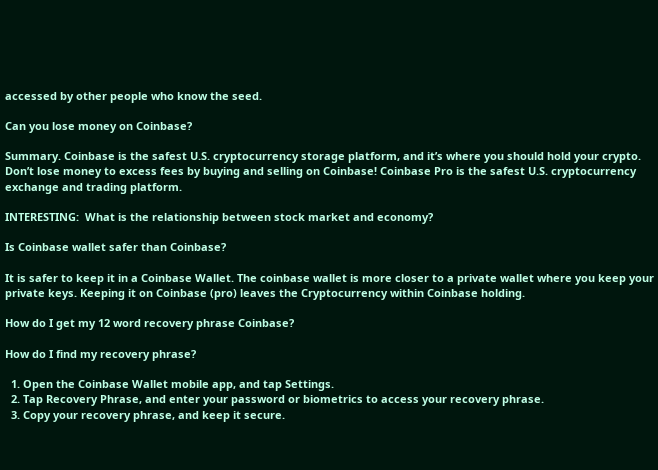accessed by other people who know the seed.

Can you lose money on Coinbase?

Summary. Coinbase is the safest U.S. cryptocurrency storage platform, and it’s where you should hold your crypto. Don’t lose money to excess fees by buying and selling on Coinbase! Coinbase Pro is the safest U.S. cryptocurrency exchange and trading platform.

INTERESTING:  What is the relationship between stock market and economy?

Is Coinbase wallet safer than Coinbase?

It is safer to keep it in a Coinbase Wallet. The coinbase wallet is more closer to a private wallet where you keep your private keys. Keeping it on Coinbase (pro) leaves the Cryptocurrency within Coinbase holding.

How do I get my 12 word recovery phrase Coinbase?

How do I find my recovery phrase?

  1. Open the Coinbase Wallet mobile app, and tap Settings.
  2. Tap Recovery Phrase, and enter your password or biometrics to access your recovery phrase.
  3. Copy your recovery phrase, and keep it secure.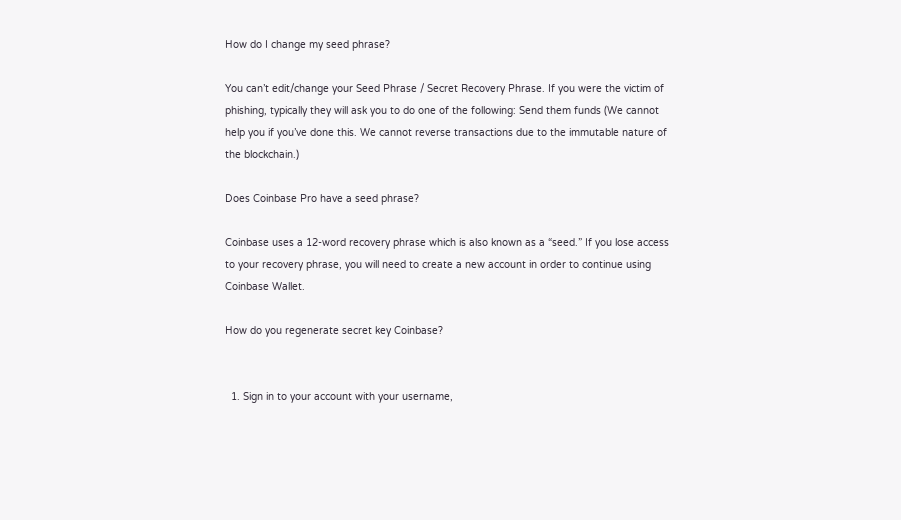How do I change my seed phrase?

You can’t edit/change your Seed Phrase / Secret Recovery Phrase. If you were the victim of phishing, typically they will ask you to do one of the following: Send them funds (We cannot help you if you’ve done this. We cannot reverse transactions due to the immutable nature of the blockchain.)

Does Coinbase Pro have a seed phrase?

Coinbase uses a 12-word recovery phrase which is also known as a “seed.” If you lose access to your recovery phrase, you will need to create a new account in order to continue using Coinbase Wallet.

How do you regenerate secret key Coinbase?


  1. Sign in to your account with your username,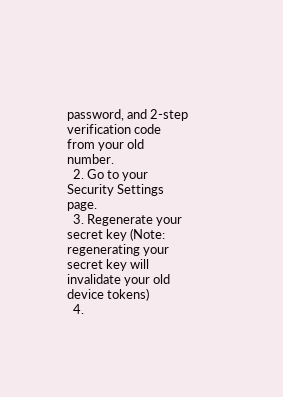password, and 2-step verification code from your old number.
  2. Go to your Security Settings page.
  3. Regenerate your secret key (Note: regenerating your secret key will invalidate your old device tokens)
  4.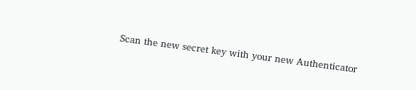Scan the new secret key with your new Authenticator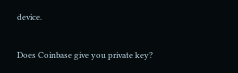device.

Does Coinbase give you private key?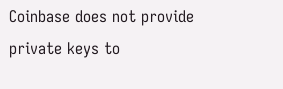Coinbase does not provide private keys to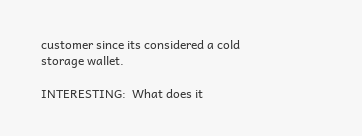customer since its considered a cold storage wallet.

INTERESTING:  What does it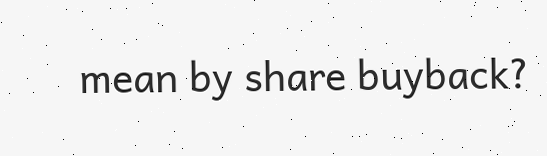mean by share buyback?